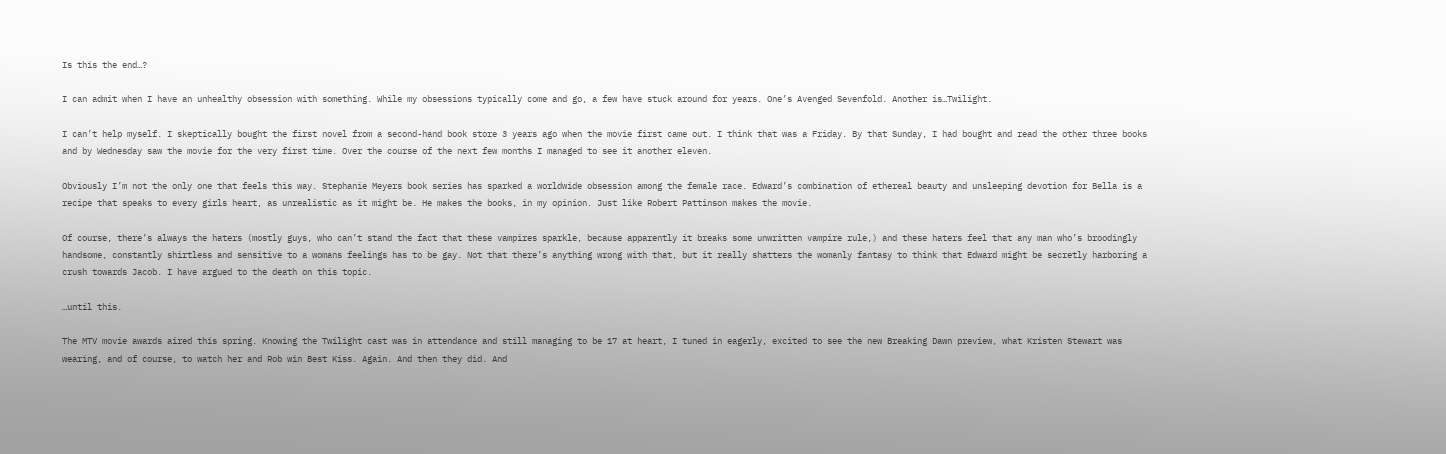Is this the end…?

I can admit when I have an unhealthy obsession with something. While my obsessions typically come and go, a few have stuck around for years. One’s Avenged Sevenfold. Another is…Twilight.

I can’t help myself. I skeptically bought the first novel from a second-hand book store 3 years ago when the movie first came out. I think that was a Friday. By that Sunday, I had bought and read the other three books and by Wednesday saw the movie for the very first time. Over the course of the next few months I managed to see it another eleven.

Obviously I’m not the only one that feels this way. Stephanie Meyers book series has sparked a worldwide obsession among the female race. Edward’s combination of ethereal beauty and unsleeping devotion for Bella is a recipe that speaks to every girls heart, as unrealistic as it might be. He makes the books, in my opinion. Just like Robert Pattinson makes the movie.

Of course, there’s always the haters (mostly guys, who can’t stand the fact that these vampires sparkle, because apparently it breaks some unwritten vampire rule,) and these haters feel that any man who’s broodingly handsome, constantly shirtless and sensitive to a womans feelings has to be gay. Not that there’s anything wrong with that, but it really shatters the womanly fantasy to think that Edward might be secretly harboring a crush towards Jacob. I have argued to the death on this topic.

…until this.

The MTV movie awards aired this spring. Knowing the Twilight cast was in attendance and still managing to be 17 at heart, I tuned in eagerly, excited to see the new Breaking Dawn preview, what Kristen Stewart was wearing, and of course, to watch her and Rob win Best Kiss. Again. And then they did. And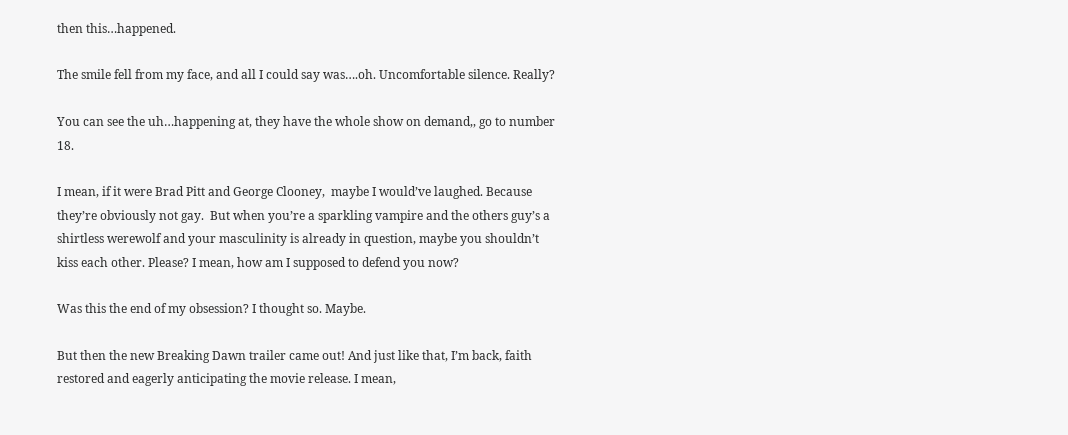then this…happened.

The smile fell from my face, and all I could say was….oh. Uncomfortable silence. Really?

You can see the uh…happening at, they have the whole show on demand,, go to number 18.

I mean, if it were Brad Pitt and George Clooney,  maybe I would’ve laughed. Because they’re obviously not gay.  But when you’re a sparkling vampire and the others guy’s a shirtless werewolf and your masculinity is already in question, maybe you shouldn’t kiss each other. Please? I mean, how am I supposed to defend you now?

Was this the end of my obsession? I thought so. Maybe.

But then the new Breaking Dawn trailer came out! And just like that, I’m back, faith restored and eagerly anticipating the movie release. I mean,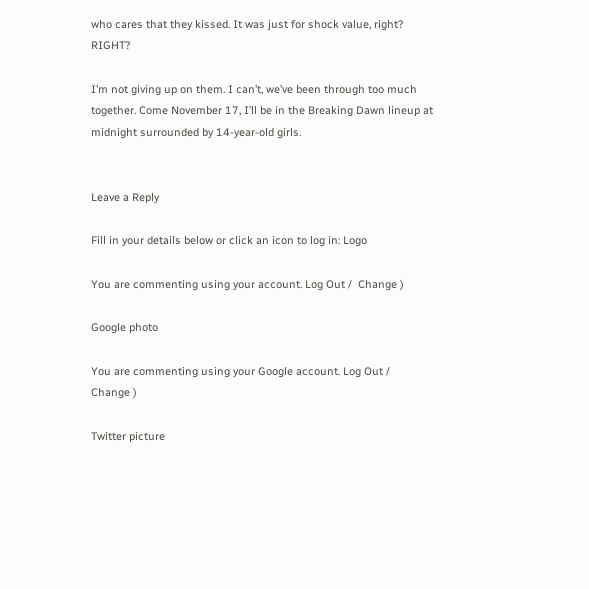who cares that they kissed. It was just for shock value, right? RIGHT?

I’m not giving up on them. I can’t, we’ve been through too much together. Come November 17, I’ll be in the Breaking Dawn lineup at midnight surrounded by 14-year-old girls.


Leave a Reply

Fill in your details below or click an icon to log in: Logo

You are commenting using your account. Log Out /  Change )

Google photo

You are commenting using your Google account. Log Out /  Change )

Twitter picture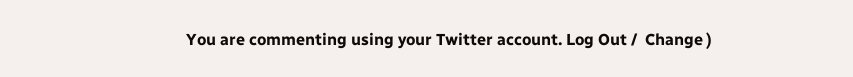You are commenting using your Twitter account. Log Out /  Change )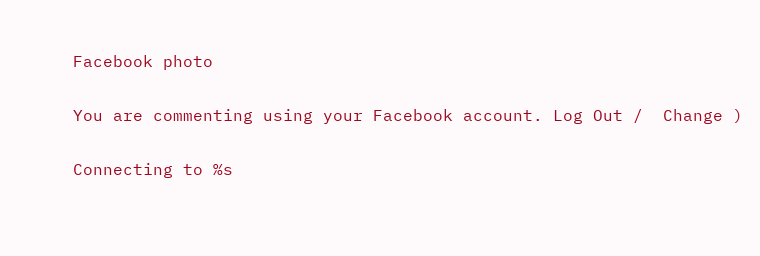Facebook photo

You are commenting using your Facebook account. Log Out /  Change )

Connecting to %s